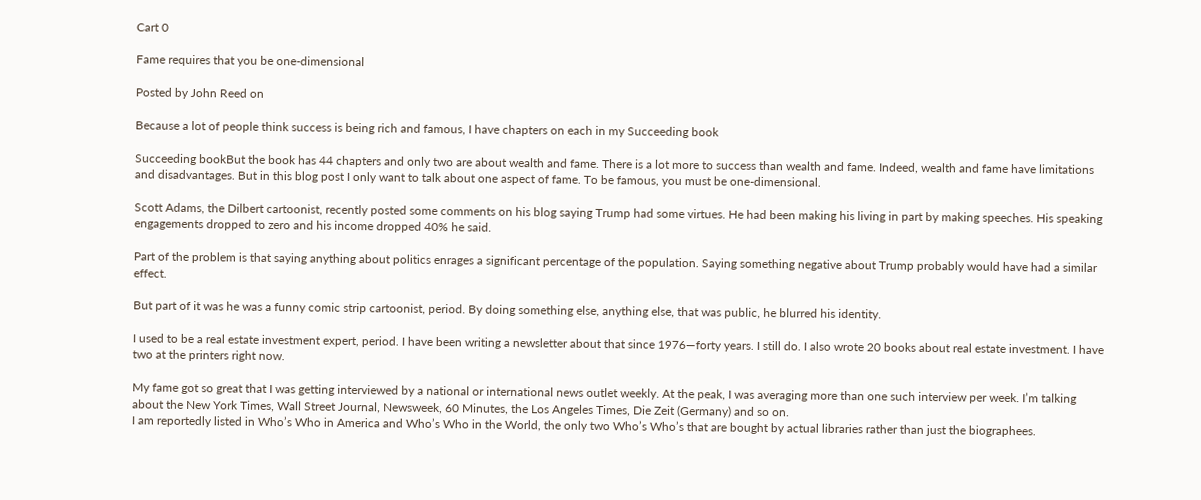Cart 0

Fame requires that you be one-dimensional

Posted by John Reed on

Because a lot of people think success is being rich and famous, I have chapters on each in my Succeeding book

Succeeding bookBut the book has 44 chapters and only two are about wealth and fame. There is a lot more to success than wealth and fame. Indeed, wealth and fame have limitations and disadvantages. But in this blog post I only want to talk about one aspect of fame. To be famous, you must be one-dimensional.

Scott Adams, the Dilbert cartoonist, recently posted some comments on his blog saying Trump had some virtues. He had been making his living in part by making speeches. His speaking engagements dropped to zero and his income dropped 40% he said.

Part of the problem is that saying anything about politics enrages a significant percentage of the population. Saying something negative about Trump probably would have had a similar effect.

But part of it was he was a funny comic strip cartoonist, period. By doing something else, anything else, that was public, he blurred his identity.

I used to be a real estate investment expert, period. I have been writing a newsletter about that since 1976—forty years. I still do. I also wrote 20 books about real estate investment. I have two at the printers right now.

My fame got so great that I was getting interviewed by a national or international news outlet weekly. At the peak, I was averaging more than one such interview per week. I’m talking about the New York Times, Wall Street Journal, Newsweek, 60 Minutes, the Los Angeles Times, Die Zeit (Germany) and so on.
I am reportedly listed in Who’s Who in America and Who’s Who in the World, the only two Who’s Who’s that are bought by actual libraries rather than just the biographees.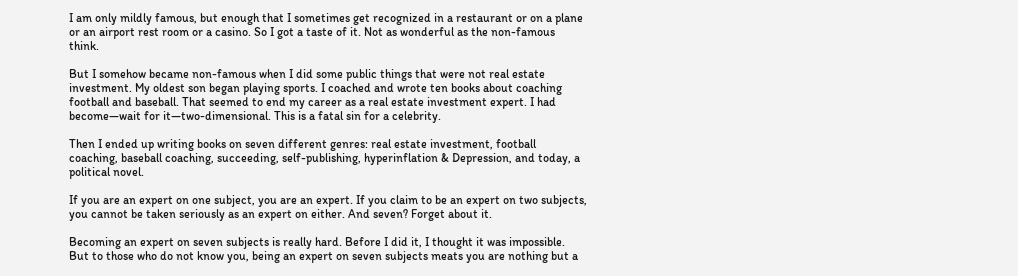I am only mildly famous, but enough that I sometimes get recognized in a restaurant or on a plane or an airport rest room or a casino. So I got a taste of it. Not as wonderful as the non-famous think.

But I somehow became non-famous when I did some public things that were not real estate investment. My oldest son began playing sports. I coached and wrote ten books about coaching football and baseball. That seemed to end my career as a real estate investment expert. I had become—wait for it—two-dimensional. This is a fatal sin for a celebrity.

Then I ended up writing books on seven different genres: real estate investment, football coaching, baseball coaching, succeeding, self-publishing, hyperinflation & Depression, and today, a political novel.

If you are an expert on one subject, you are an expert. If you claim to be an expert on two subjects, you cannot be taken seriously as an expert on either. And seven? Forget about it.

Becoming an expert on seven subjects is really hard. Before I did it, I thought it was impossible. But to those who do not know you, being an expert on seven subjects meats you are nothing but a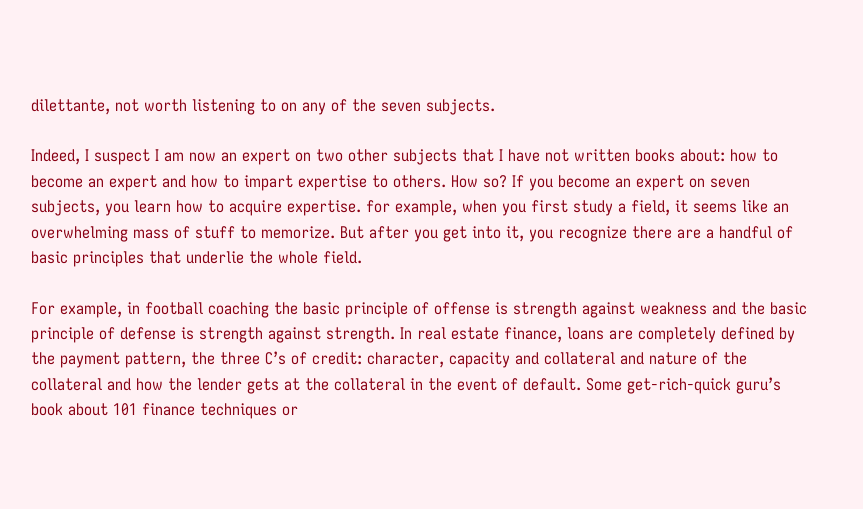dilettante, not worth listening to on any of the seven subjects.

Indeed, I suspect I am now an expert on two other subjects that I have not written books about: how to become an expert and how to impart expertise to others. How so? If you become an expert on seven subjects, you learn how to acquire expertise. for example, when you first study a field, it seems like an overwhelming mass of stuff to memorize. But after you get into it, you recognize there are a handful of basic principles that underlie the whole field.

For example, in football coaching the basic principle of offense is strength against weakness and the basic principle of defense is strength against strength. In real estate finance, loans are completely defined by the payment pattern, the three C’s of credit: character, capacity and collateral and nature of the collateral and how the lender gets at the collateral in the event of default. Some get-rich-quick guru’s book about 101 finance techniques or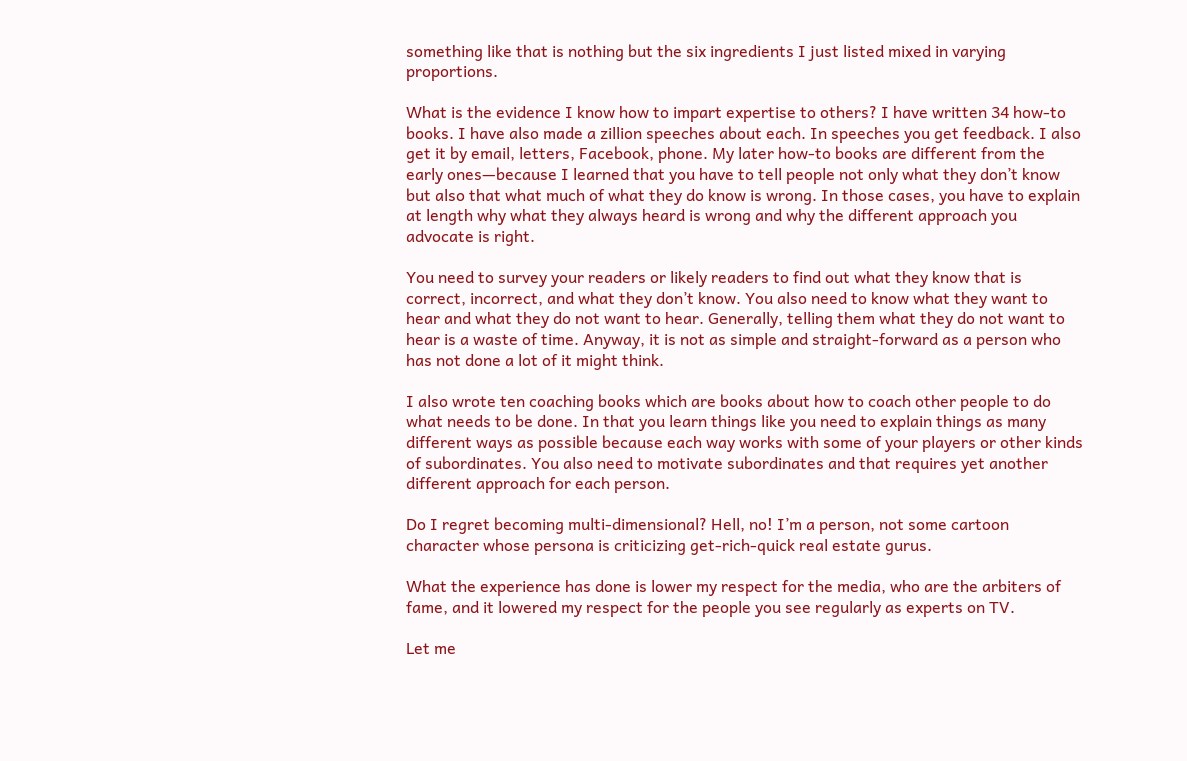something like that is nothing but the six ingredients I just listed mixed in varying proportions.

What is the evidence I know how to impart expertise to others? I have written 34 how-to books. I have also made a zillion speeches about each. In speeches you get feedback. I also get it by email, letters, Facebook, phone. My later how-to books are different from the early ones—because I learned that you have to tell people not only what they don’t know but also that what much of what they do know is wrong. In those cases, you have to explain at length why what they always heard is wrong and why the different approach you advocate is right.

You need to survey your readers or likely readers to find out what they know that is correct, incorrect, and what they don’t know. You also need to know what they want to hear and what they do not want to hear. Generally, telling them what they do not want to hear is a waste of time. Anyway, it is not as simple and straight-forward as a person who has not done a lot of it might think.

I also wrote ten coaching books which are books about how to coach other people to do what needs to be done. In that you learn things like you need to explain things as many different ways as possible because each way works with some of your players or other kinds of subordinates. You also need to motivate subordinates and that requires yet another different approach for each person.

Do I regret becoming multi-dimensional? Hell, no! I’m a person, not some cartoon character whose persona is criticizing get-rich-quick real estate gurus.

What the experience has done is lower my respect for the media, who are the arbiters of fame, and it lowered my respect for the people you see regularly as experts on TV.

Let me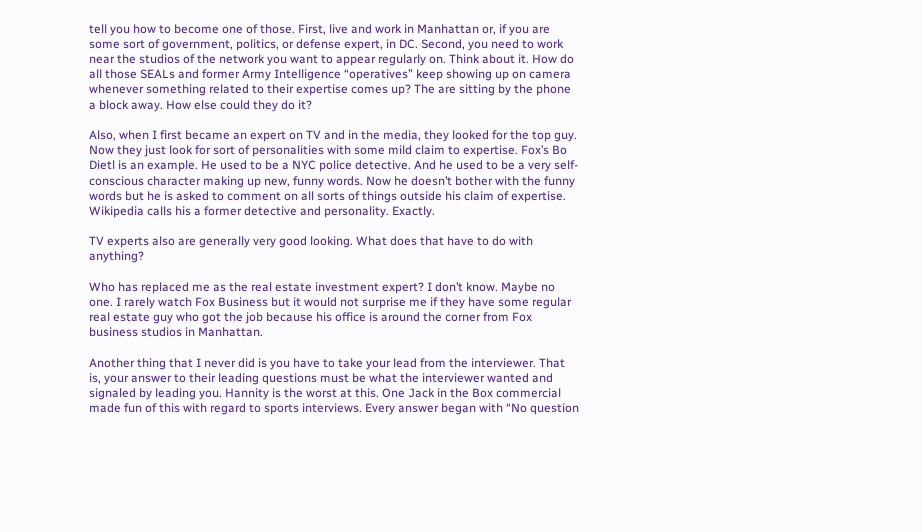tell you how to become one of those. First, live and work in Manhattan or, if you are some sort of government, politics, or defense expert, in DC. Second, you need to work near the studios of the network you want to appear regularly on. Think about it. How do all those SEALs and former Army Intelligence “operatives” keep showing up on camera whenever something related to their expertise comes up? The are sitting by the phone a block away. How else could they do it?

Also, when I first became an expert on TV and in the media, they looked for the top guy. Now they just look for sort of personalities with some mild claim to expertise. Fox’s Bo Dietl is an example. He used to be a NYC police detective. And he used to be a very self-conscious character making up new, funny words. Now he doesn’t bother with the funny words but he is asked to comment on all sorts of things outside his claim of expertise. Wikipedia calls his a former detective and personality. Exactly.

TV experts also are generally very good looking. What does that have to do with anything?

Who has replaced me as the real estate investment expert? I don’t know. Maybe no one. I rarely watch Fox Business but it would not surprise me if they have some regular real estate guy who got the job because his office is around the corner from Fox business studios in Manhattan.

Another thing that I never did is you have to take your lead from the interviewer. That is, your answer to their leading questions must be what the interviewer wanted and signaled by leading you. Hannity is the worst at this. One Jack in the Box commercial made fun of this with regard to sports interviews. Every answer began with “No question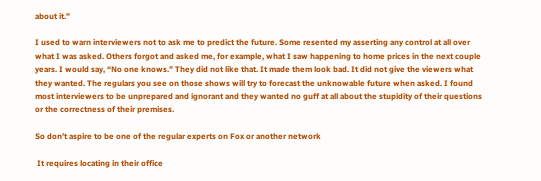about it.”

I used to warn interviewers not to ask me to predict the future. Some resented my asserting any control at all over what I was asked. Others forgot and asked me, for example, what I saw happening to home prices in the next couple years. I would say, “No one knows.” They did not like that. It made them look bad. It did not give the viewers what they wanted. The regulars you see on those shows will try to forecast the unknowable future when asked. I found most interviewers to be unprepared and ignorant and they wanted no guff at all about the stupidity of their questions or the correctness of their premises.

So don’t aspire to be one of the regular experts on Fox or another network

 It requires locating in their office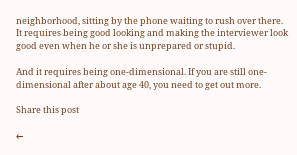neighborhood, sitting by the phone waiting to rush over there. It requires being good looking and making the interviewer look good even when he or she is unprepared or stupid.

And it requires being one-dimensional. If you are still one-dimensional after about age 40, you need to get out more.

Share this post

←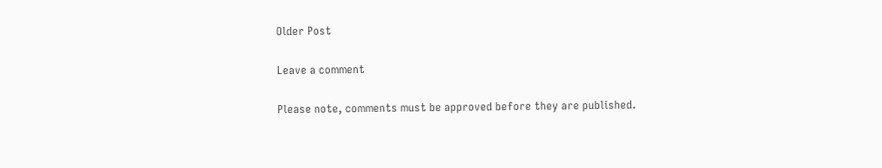Older Post

Leave a comment

Please note, comments must be approved before they are published.